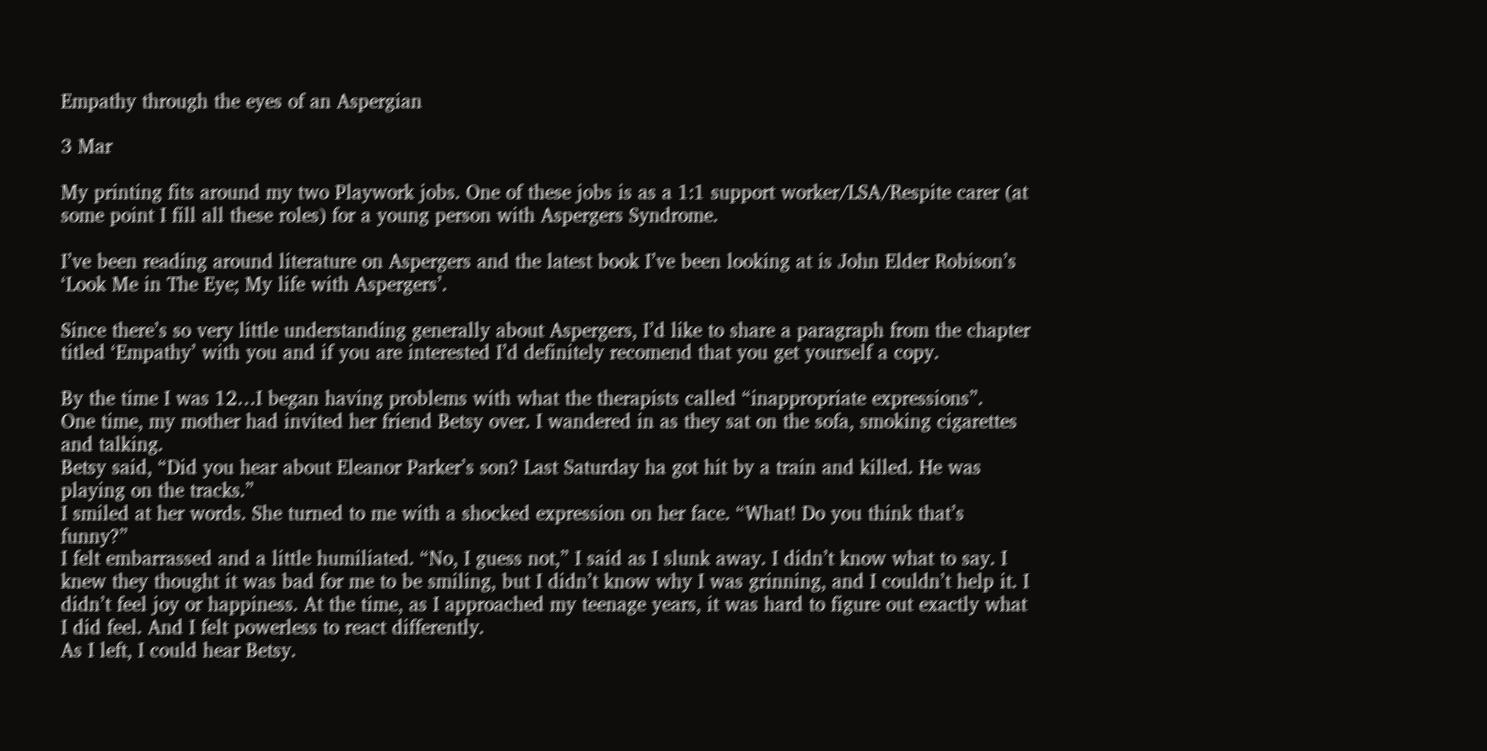Empathy through the eyes of an Aspergian

3 Mar

My printing fits around my two Playwork jobs. One of these jobs is as a 1:1 support worker/LSA/Respite carer (at some point I fill all these roles) for a young person with Aspergers Syndrome.

I’ve been reading around literature on Aspergers and the latest book I’ve been looking at is John Elder Robison’s ‘Look Me in The Eye; My life with Aspergers’.

Since there’s so very little understanding generally about Aspergers, I’d like to share a paragraph from the chapter titled ‘Empathy’ with you and if you are interested I’d definitely recomend that you get yourself a copy.

By the time I was 12…I began having problems with what the therapists called “inappropriate expressions”.
One time, my mother had invited her friend Betsy over. I wandered in as they sat on the sofa, smoking cigarettes and talking.
Betsy said, “Did you hear about Eleanor Parker’s son? Last Saturday ha got hit by a train and killed. He was playing on the tracks.”
I smiled at her words. She turned to me with a shocked expression on her face. “What! Do you think that’s funny?”
I felt embarrassed and a little humiliated. “No, I guess not,” I said as I slunk away. I didn’t know what to say. I knew they thought it was bad for me to be smiling, but I didn’t know why I was grinning, and I couldn’t help it. I didn’t feel joy or happiness. At the time, as I approached my teenage years, it was hard to figure out exactly what I did feel. And I felt powerless to react differently.
As I left, I could hear Betsy.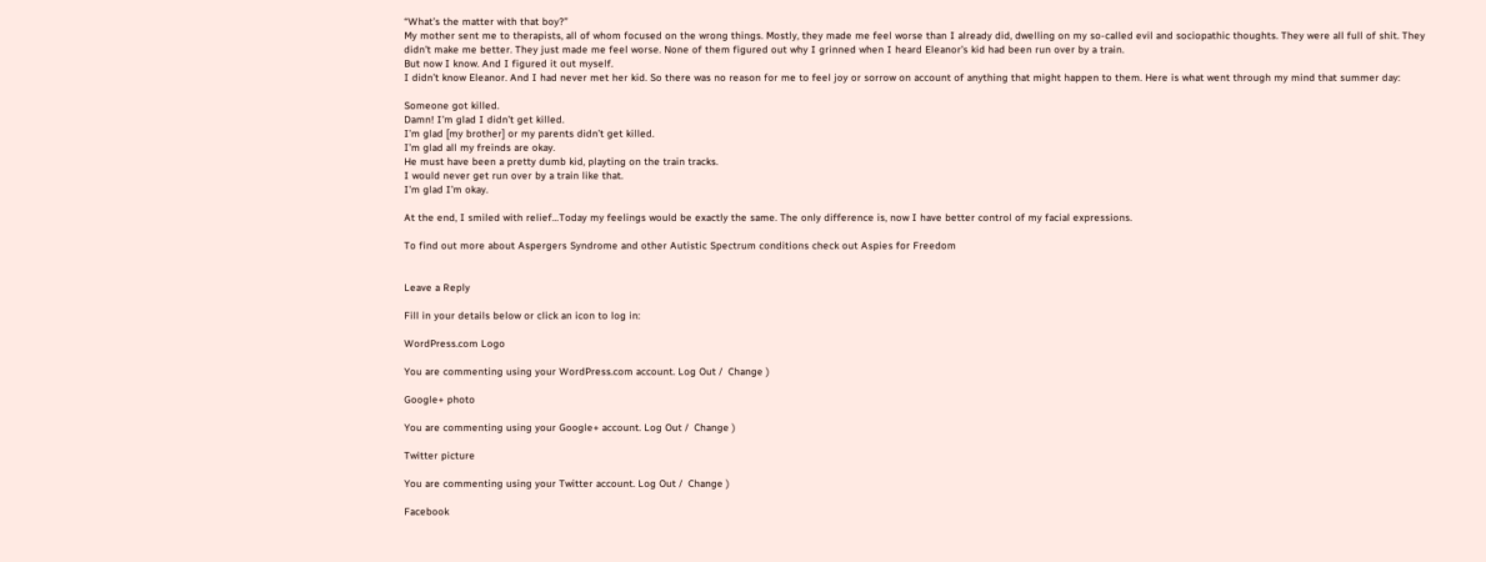“What’s the matter with that boy?”
My mother sent me to therapists, all of whom focused on the wrong things. Mostly, they made me feel worse than I already did, dwelling on my so-called evil and sociopathic thoughts. They were all full of shit. They didn’t make me better. They just made me feel worse. None of them figured out why I grinned when I heard Eleanor’s kid had been run over by a train.
But now I know. And I figured it out myself.
I didn’t know Eleanor. And I had never met her kid. So there was no reason for me to feel joy or sorrow on account of anything that might happen to them. Here is what went through my mind that summer day:

Someone got killed.
Damn! I’m glad I didn’t get killed.
I’m glad [my brother] or my parents didn’t get killed.
I’m glad all my freinds are okay.
He must have been a pretty dumb kid, playting on the train tracks.
I would never get run over by a train like that.
I’m glad I’m okay.

At the end, I smiled with relief…Today my feelings would be exactly the same. The only difference is, now I have better control of my facial expressions.

To find out more about Aspergers Syndrome and other Autistic Spectrum conditions check out Aspies for Freedom


Leave a Reply

Fill in your details below or click an icon to log in:

WordPress.com Logo

You are commenting using your WordPress.com account. Log Out /  Change )

Google+ photo

You are commenting using your Google+ account. Log Out /  Change )

Twitter picture

You are commenting using your Twitter account. Log Out /  Change )

Facebook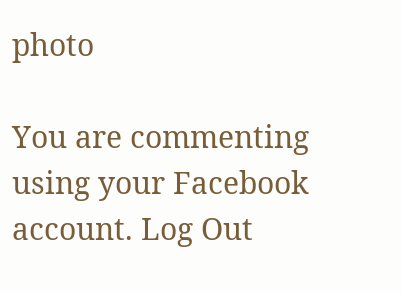photo

You are commenting using your Facebook account. Log Out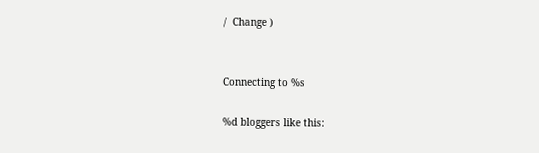/  Change )


Connecting to %s

%d bloggers like this: